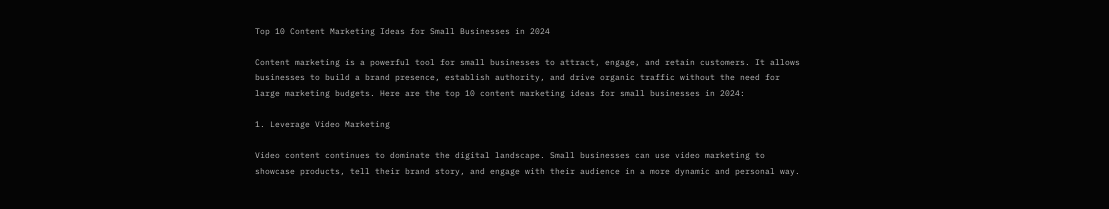Top 10 Content Marketing Ideas for Small Businesses in 2024

Content marketing is a powerful tool for small businesses to attract, engage, and retain customers. It allows businesses to build a brand presence, establish authority, and drive organic traffic without the need for large marketing budgets. Here are the top 10 content marketing ideas for small businesses in 2024:

1. Leverage Video Marketing

Video content continues to dominate the digital landscape. Small businesses can use video marketing to showcase products, tell their brand story, and engage with their audience in a more dynamic and personal way.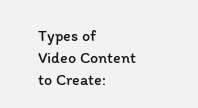Types of Video Content to Create: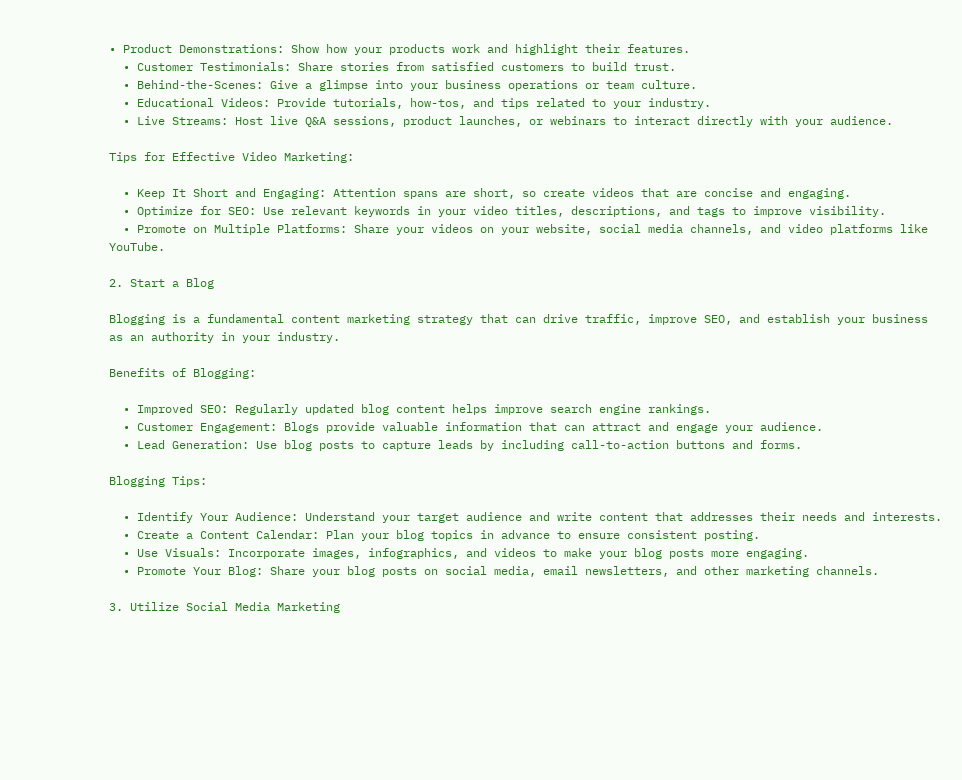• Product Demonstrations: Show how your products work and highlight their features.
  • Customer Testimonials: Share stories from satisfied customers to build trust.
  • Behind-the-Scenes: Give a glimpse into your business operations or team culture.
  • Educational Videos: Provide tutorials, how-tos, and tips related to your industry.
  • Live Streams: Host live Q&A sessions, product launches, or webinars to interact directly with your audience.

Tips for Effective Video Marketing:

  • Keep It Short and Engaging: Attention spans are short, so create videos that are concise and engaging.
  • Optimize for SEO: Use relevant keywords in your video titles, descriptions, and tags to improve visibility.
  • Promote on Multiple Platforms: Share your videos on your website, social media channels, and video platforms like YouTube.

2. Start a Blog

Blogging is a fundamental content marketing strategy that can drive traffic, improve SEO, and establish your business as an authority in your industry.

Benefits of Blogging:

  • Improved SEO: Regularly updated blog content helps improve search engine rankings.
  • Customer Engagement: Blogs provide valuable information that can attract and engage your audience.
  • Lead Generation: Use blog posts to capture leads by including call-to-action buttons and forms.

Blogging Tips:

  • Identify Your Audience: Understand your target audience and write content that addresses their needs and interests.
  • Create a Content Calendar: Plan your blog topics in advance to ensure consistent posting.
  • Use Visuals: Incorporate images, infographics, and videos to make your blog posts more engaging.
  • Promote Your Blog: Share your blog posts on social media, email newsletters, and other marketing channels.

3. Utilize Social Media Marketing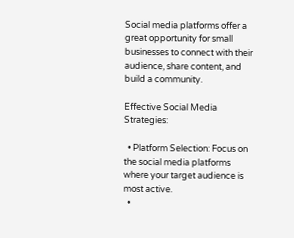Social media platforms offer a great opportunity for small businesses to connect with their audience, share content, and build a community.

Effective Social Media Strategies:

  • Platform Selection: Focus on the social media platforms where your target audience is most active.
  •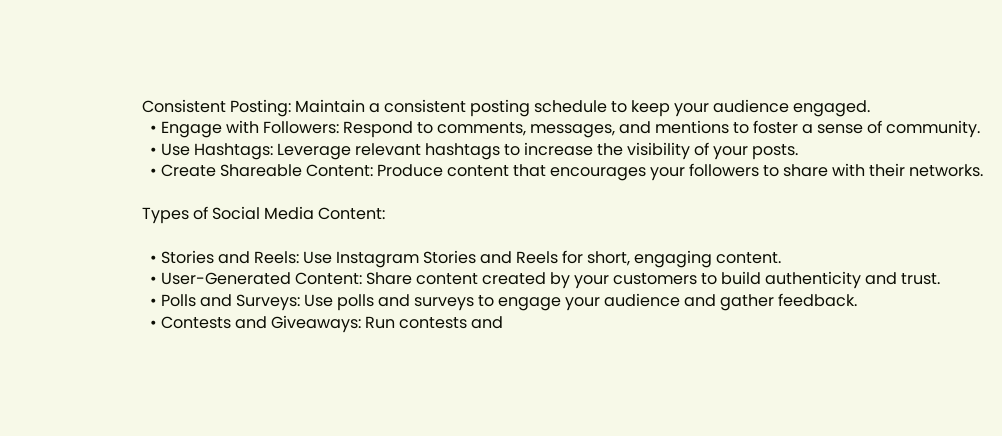Consistent Posting: Maintain a consistent posting schedule to keep your audience engaged.
  • Engage with Followers: Respond to comments, messages, and mentions to foster a sense of community.
  • Use Hashtags: Leverage relevant hashtags to increase the visibility of your posts.
  • Create Shareable Content: Produce content that encourages your followers to share with their networks.

Types of Social Media Content:

  • Stories and Reels: Use Instagram Stories and Reels for short, engaging content.
  • User-Generated Content: Share content created by your customers to build authenticity and trust.
  • Polls and Surveys: Use polls and surveys to engage your audience and gather feedback.
  • Contests and Giveaways: Run contests and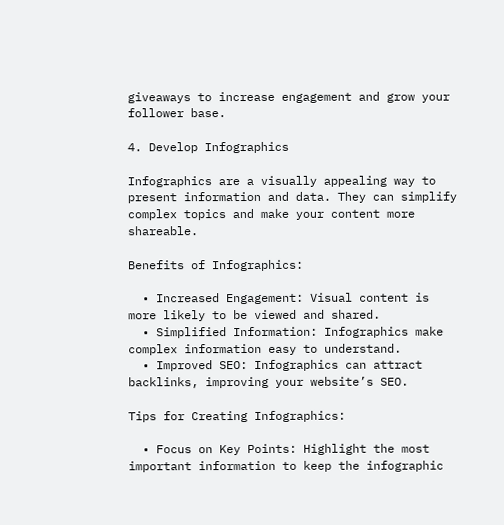giveaways to increase engagement and grow your follower base.

4. Develop Infographics

Infographics are a visually appealing way to present information and data. They can simplify complex topics and make your content more shareable.

Benefits of Infographics:

  • Increased Engagement: Visual content is more likely to be viewed and shared.
  • Simplified Information: Infographics make complex information easy to understand.
  • Improved SEO: Infographics can attract backlinks, improving your website’s SEO.

Tips for Creating Infographics:

  • Focus on Key Points: Highlight the most important information to keep the infographic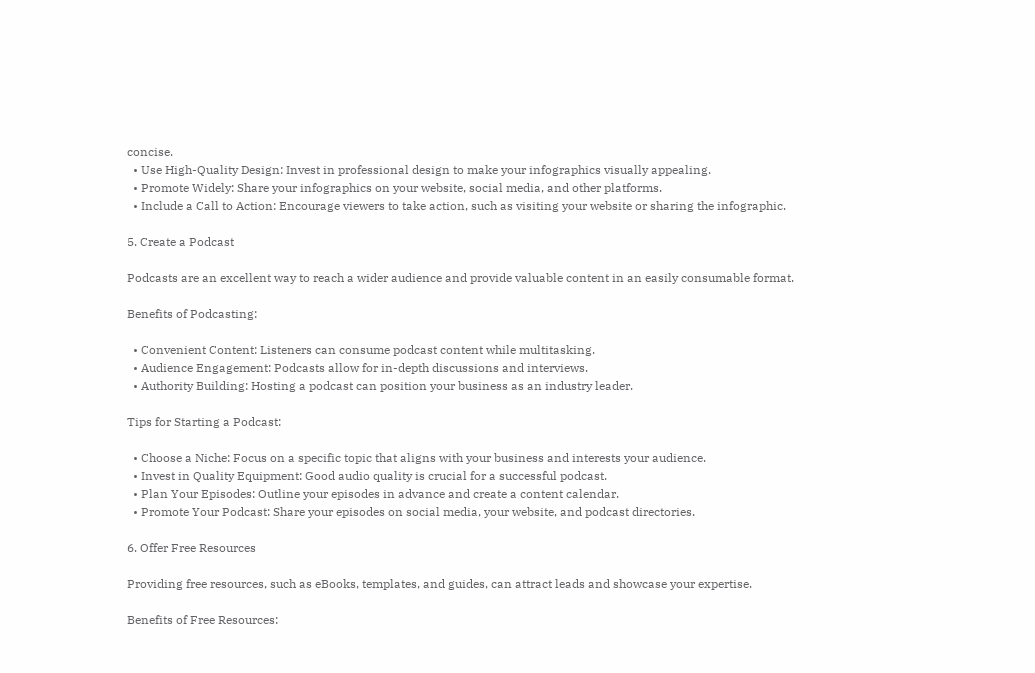concise.
  • Use High-Quality Design: Invest in professional design to make your infographics visually appealing.
  • Promote Widely: Share your infographics on your website, social media, and other platforms.
  • Include a Call to Action: Encourage viewers to take action, such as visiting your website or sharing the infographic.

5. Create a Podcast

Podcasts are an excellent way to reach a wider audience and provide valuable content in an easily consumable format.

Benefits of Podcasting:

  • Convenient Content: Listeners can consume podcast content while multitasking.
  • Audience Engagement: Podcasts allow for in-depth discussions and interviews.
  • Authority Building: Hosting a podcast can position your business as an industry leader.

Tips for Starting a Podcast:

  • Choose a Niche: Focus on a specific topic that aligns with your business and interests your audience.
  • Invest in Quality Equipment: Good audio quality is crucial for a successful podcast.
  • Plan Your Episodes: Outline your episodes in advance and create a content calendar.
  • Promote Your Podcast: Share your episodes on social media, your website, and podcast directories.

6. Offer Free Resources

Providing free resources, such as eBooks, templates, and guides, can attract leads and showcase your expertise.

Benefits of Free Resources: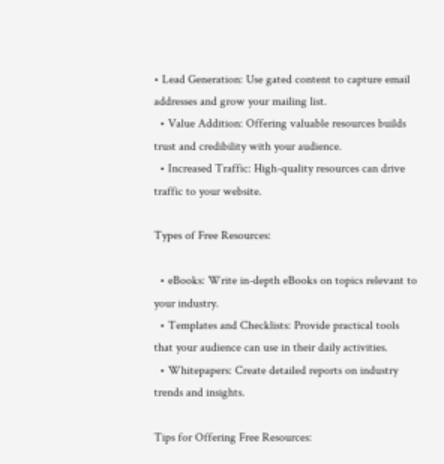• Lead Generation: Use gated content to capture email addresses and grow your mailing list.
  • Value Addition: Offering valuable resources builds trust and credibility with your audience.
  • Increased Traffic: High-quality resources can drive traffic to your website.

Types of Free Resources:

  • eBooks: Write in-depth eBooks on topics relevant to your industry.
  • Templates and Checklists: Provide practical tools that your audience can use in their daily activities.
  • Whitepapers: Create detailed reports on industry trends and insights.

Tips for Offering Free Resources: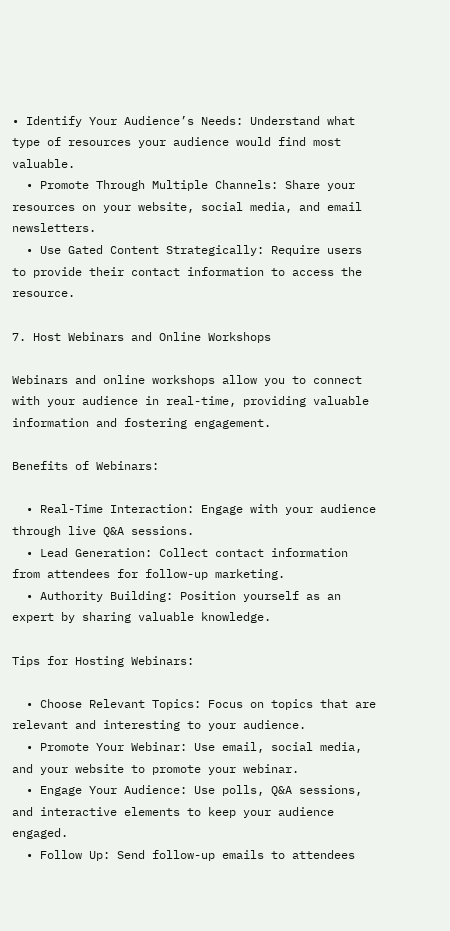• Identify Your Audience’s Needs: Understand what type of resources your audience would find most valuable.
  • Promote Through Multiple Channels: Share your resources on your website, social media, and email newsletters.
  • Use Gated Content Strategically: Require users to provide their contact information to access the resource.

7. Host Webinars and Online Workshops

Webinars and online workshops allow you to connect with your audience in real-time, providing valuable information and fostering engagement.

Benefits of Webinars:

  • Real-Time Interaction: Engage with your audience through live Q&A sessions.
  • Lead Generation: Collect contact information from attendees for follow-up marketing.
  • Authority Building: Position yourself as an expert by sharing valuable knowledge.

Tips for Hosting Webinars:

  • Choose Relevant Topics: Focus on topics that are relevant and interesting to your audience.
  • Promote Your Webinar: Use email, social media, and your website to promote your webinar.
  • Engage Your Audience: Use polls, Q&A sessions, and interactive elements to keep your audience engaged.
  • Follow Up: Send follow-up emails to attendees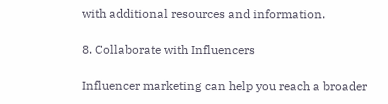with additional resources and information.

8. Collaborate with Influencers

Influencer marketing can help you reach a broader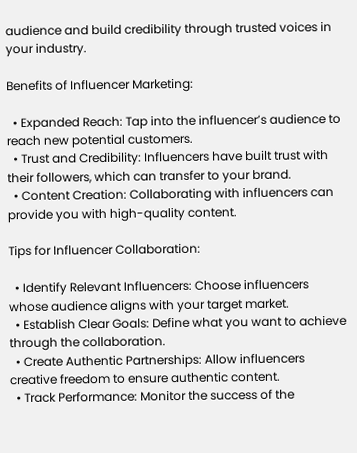audience and build credibility through trusted voices in your industry.

Benefits of Influencer Marketing:

  • Expanded Reach: Tap into the influencer’s audience to reach new potential customers.
  • Trust and Credibility: Influencers have built trust with their followers, which can transfer to your brand.
  • Content Creation: Collaborating with influencers can provide you with high-quality content.

Tips for Influencer Collaboration:

  • Identify Relevant Influencers: Choose influencers whose audience aligns with your target market.
  • Establish Clear Goals: Define what you want to achieve through the collaboration.
  • Create Authentic Partnerships: Allow influencers creative freedom to ensure authentic content.
  • Track Performance: Monitor the success of the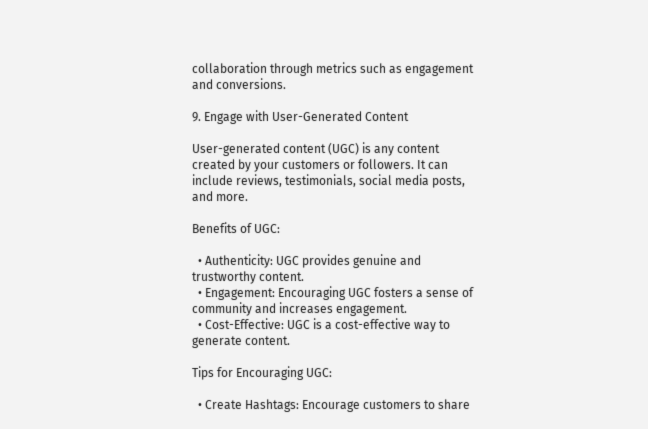collaboration through metrics such as engagement and conversions.

9. Engage with User-Generated Content

User-generated content (UGC) is any content created by your customers or followers. It can include reviews, testimonials, social media posts, and more.

Benefits of UGC:

  • Authenticity: UGC provides genuine and trustworthy content.
  • Engagement: Encouraging UGC fosters a sense of community and increases engagement.
  • Cost-Effective: UGC is a cost-effective way to generate content.

Tips for Encouraging UGC:

  • Create Hashtags: Encourage customers to share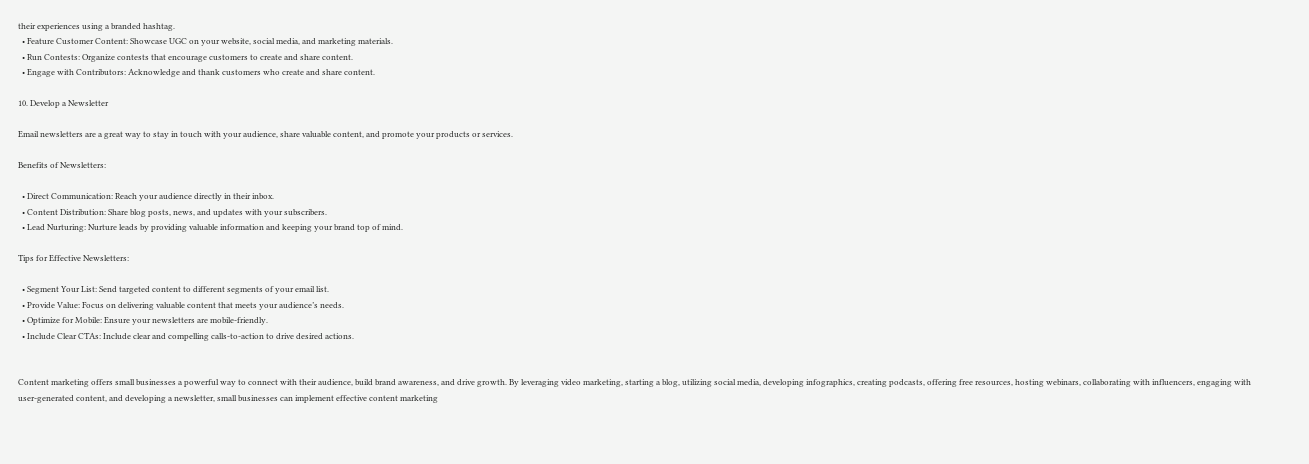their experiences using a branded hashtag.
  • Feature Customer Content: Showcase UGC on your website, social media, and marketing materials.
  • Run Contests: Organize contests that encourage customers to create and share content.
  • Engage with Contributors: Acknowledge and thank customers who create and share content.

10. Develop a Newsletter

Email newsletters are a great way to stay in touch with your audience, share valuable content, and promote your products or services.

Benefits of Newsletters:

  • Direct Communication: Reach your audience directly in their inbox.
  • Content Distribution: Share blog posts, news, and updates with your subscribers.
  • Lead Nurturing: Nurture leads by providing valuable information and keeping your brand top of mind.

Tips for Effective Newsletters:

  • Segment Your List: Send targeted content to different segments of your email list.
  • Provide Value: Focus on delivering valuable content that meets your audience’s needs.
  • Optimize for Mobile: Ensure your newsletters are mobile-friendly.
  • Include Clear CTAs: Include clear and compelling calls-to-action to drive desired actions.


Content marketing offers small businesses a powerful way to connect with their audience, build brand awareness, and drive growth. By leveraging video marketing, starting a blog, utilizing social media, developing infographics, creating podcasts, offering free resources, hosting webinars, collaborating with influencers, engaging with user-generated content, and developing a newsletter, small businesses can implement effective content marketing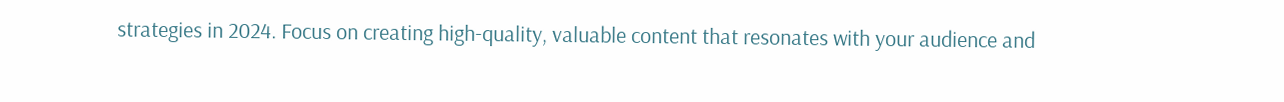strategies in 2024. Focus on creating high-quality, valuable content that resonates with your audience and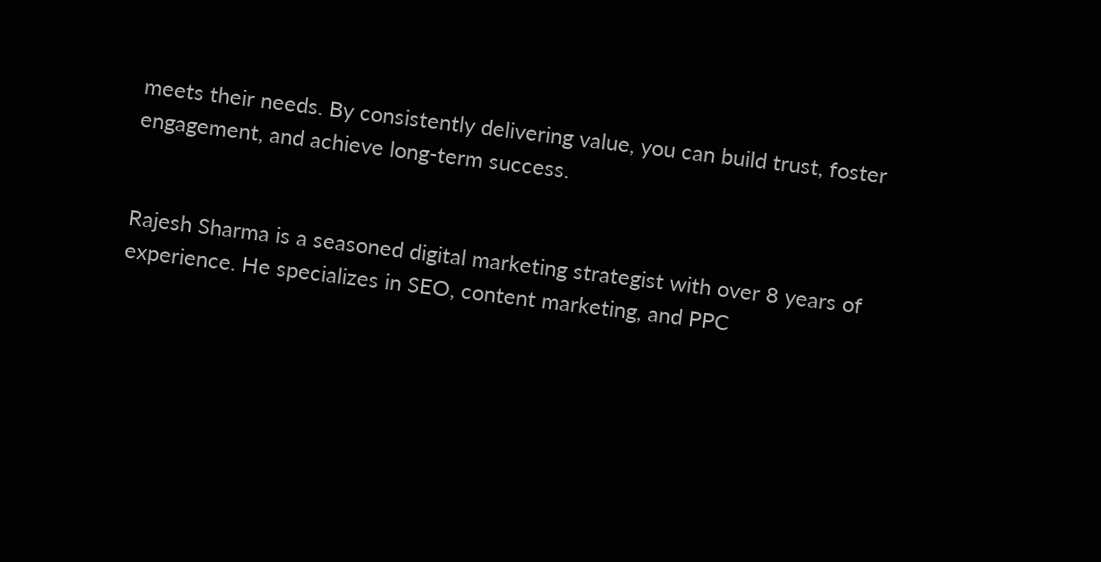meets their needs. By consistently delivering value, you can build trust, foster engagement, and achieve long-term success.


Rajesh Sharma is a seasoned digital marketing strategist with over 8 years of experience. He specializes in SEO, content marketing, and PPC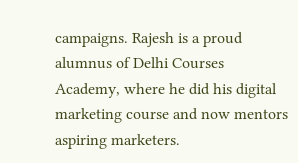campaigns. Rajesh is a proud alumnus of Delhi Courses Academy, where he did his digital marketing course and now mentors aspiring marketers.